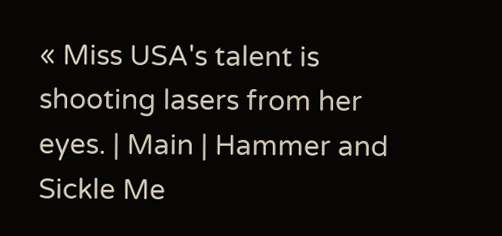« Miss USA's talent is shooting lasers from her eyes. | Main | Hammer and Sickle Me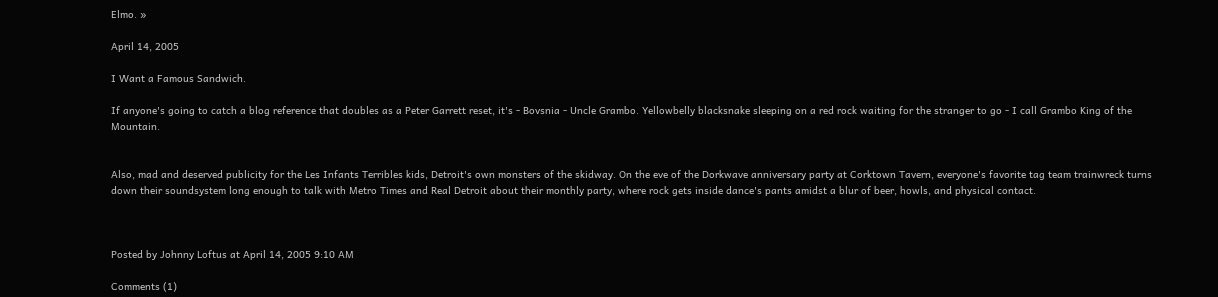Elmo. »

April 14, 2005

I Want a Famous Sandwich.

If anyone's going to catch a blog reference that doubles as a Peter Garrett reset, it's - Bovsnia - Uncle Grambo. Yellowbelly blacksnake sleeping on a red rock waiting for the stranger to go - I call Grambo King of the Mountain.


Also, mad and deserved publicity for the Les Infants Terribles kids, Detroit's own monsters of the skidway. On the eve of the Dorkwave anniversary party at Corktown Tavern, everyone's favorite tag team trainwreck turns down their soundsystem long enough to talk with Metro Times and Real Detroit about their monthly party, where rock gets inside dance's pants amidst a blur of beer, howls, and physical contact.



Posted by Johnny Loftus at April 14, 2005 9:10 AM

Comments (1)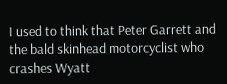I used to think that Peter Garrett and the bald skinhead motorcyclist who crashes Wyatt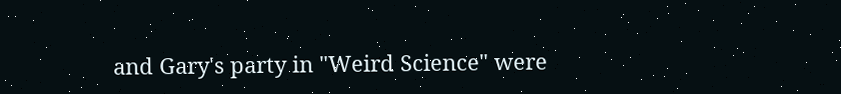and Gary's party in "Weird Science" were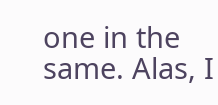one in the same. Alas, I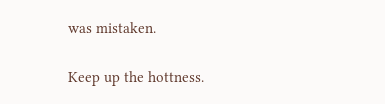was mistaken.

Keep up the hottness.